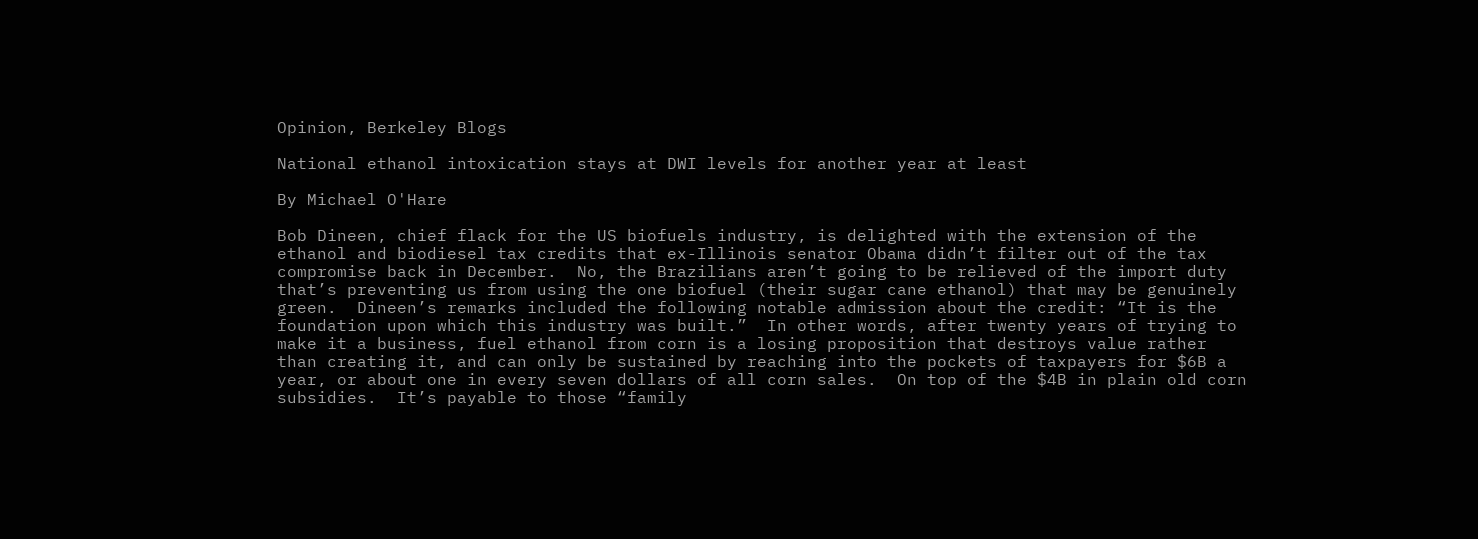Opinion, Berkeley Blogs

National ethanol intoxication stays at DWI levels for another year at least

By Michael O'Hare

Bob Dineen, chief flack for the US biofuels industry, is delighted with the extension of the ethanol and biodiesel tax credits that ex-Illinois senator Obama didn’t filter out of the tax compromise back in December.  No, the Brazilians aren’t going to be relieved of the import duty that’s preventing us from using the one biofuel (their sugar cane ethanol) that may be genuinely green.  Dineen’s remarks included the following notable admission about the credit: “It is the foundation upon which this industry was built.”  In other words, after twenty years of trying to make it a business, fuel ethanol from corn is a losing proposition that destroys value rather than creating it, and can only be sustained by reaching into the pockets of taxpayers for $6B a year, or about one in every seven dollars of all corn sales.  On top of the $4B in plain old corn subsidies.  It’s payable to those “family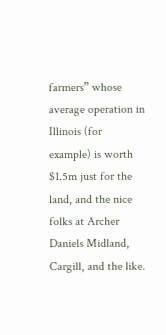farmers” whose average operation in Illinois (for example) is worth $1.5m just for the land, and the nice folks at Archer Daniels Midland, Cargill, and the like.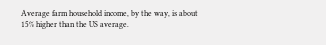Average farm household income, by the way, is about 15% higher than the US average.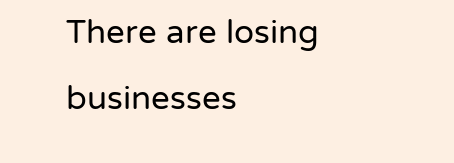There are losing businesses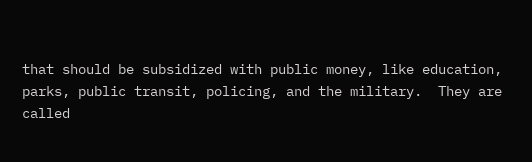that should be subsidized with public money, like education, parks, public transit, policing, and the military.  They are called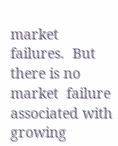market failures.  But there is no market  failure associated with growing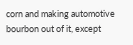corn and making automotive bourbon out of it, except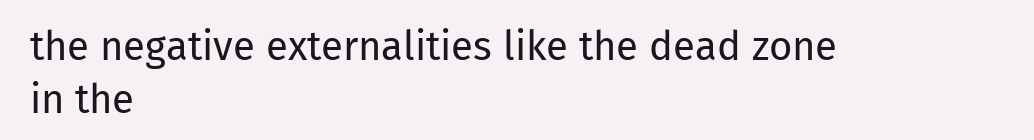the negative externalities like the dead zone in the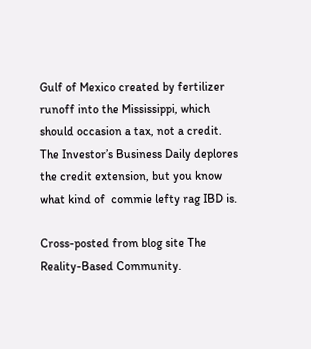Gulf of Mexico created by fertilizer runoff into the Mississippi, which should occasion a tax, not a credit.  The Investor’s Business Daily deplores the credit extension, but you know what kind of  commie lefty rag IBD is.

Cross-posted from blog site The Reality-Based Community.